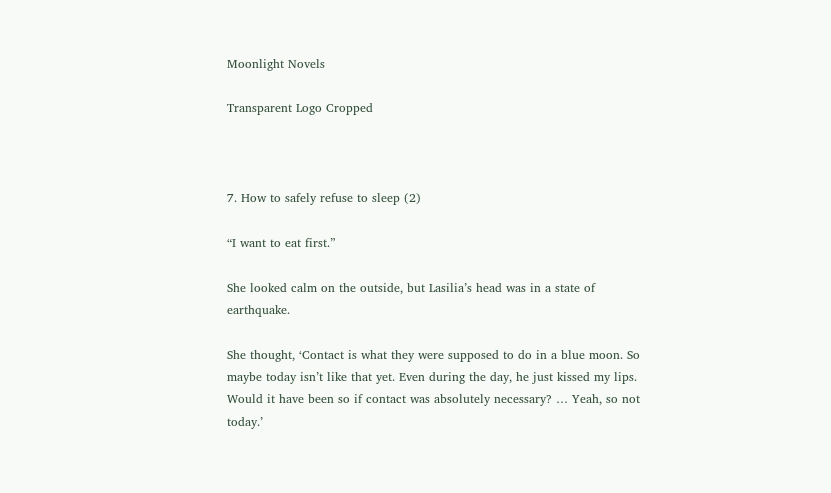Moonlight Novels

Transparent Logo Cropped



7. How to safely refuse to sleep (2)

“I want to eat first.”

She looked calm on the outside, but Lasilia’s head was in a state of earthquake.

She thought, ‘Contact is what they were supposed to do in a blue moon. So maybe today isn’t like that yet. Even during the day, he just kissed my lips. Would it have been so if contact was absolutely necessary? … Yeah, so not today.’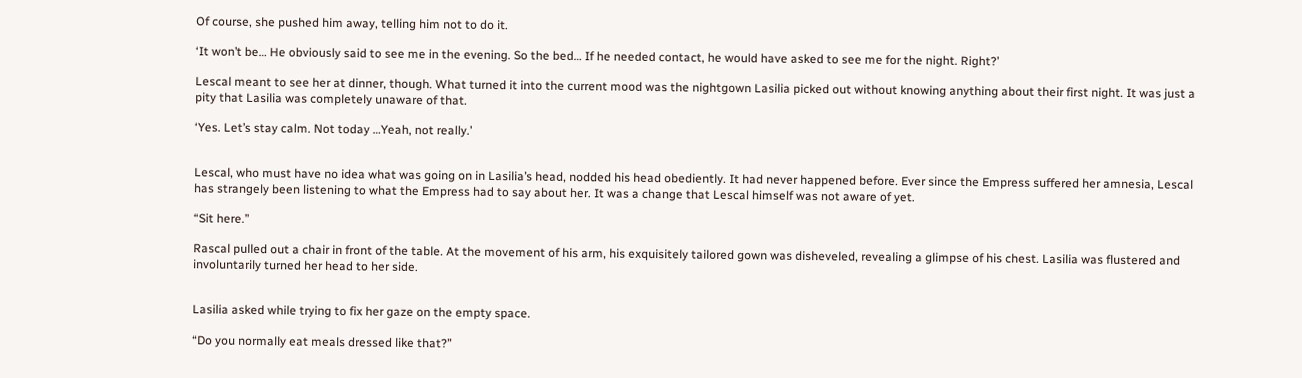Of course, she pushed him away, telling him not to do it.

‘It won’t be… He obviously said to see me in the evening. So the bed… If he needed contact, he would have asked to see me for the night. Right?’

Lescal meant to see her at dinner, though. What turned it into the current mood was the nightgown Lasilia picked out without knowing anything about their first night. It was just a pity that Lasilia was completely unaware of that.

‘Yes. Let’s stay calm. Not today …Yeah, not really.’


Lescal, who must have no idea what was going on in Lasilia’s head, nodded his head obediently. It had never happened before. Ever since the Empress suffered her amnesia, Lescal has strangely been listening to what the Empress had to say about her. It was a change that Lescal himself was not aware of yet.

“Sit here.”

Rascal pulled out a chair in front of the table. At the movement of his arm, his exquisitely tailored gown was disheveled, revealing a glimpse of his chest. Lasilia was flustered and involuntarily turned her head to her side.


Lasilia asked while trying to fix her gaze on the empty space.

“Do you normally eat meals dressed like that?”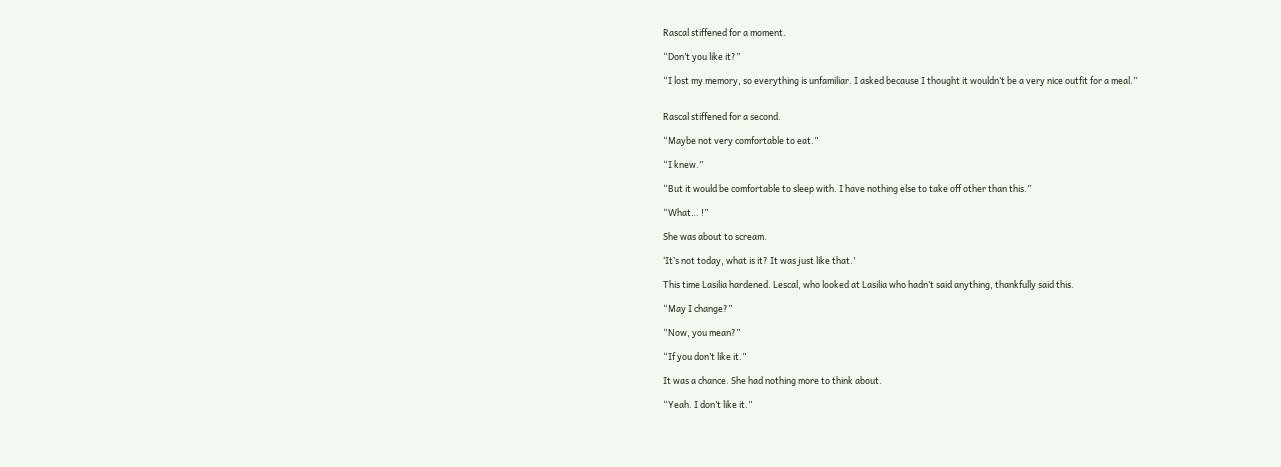Rascal stiffened for a moment.

“Don’t you like it?”

“I lost my memory, so everything is unfamiliar. I asked because I thought it wouldn’t be a very nice outfit for a meal.”


Rascal stiffened for a second.

“Maybe not very comfortable to eat.”

“I knew.”

“But it would be comfortable to sleep with. I have nothing else to take off other than this.”

“What… !”

She was about to scream.

‘It’s not today, what is it? It was just like that.’

This time Lasilia hardened. Lescal, who looked at Lasilia who hadn’t said anything, thankfully said this.

“May I change?”

“Now, you mean?”

“If you don’t like it.”

It was a chance. She had nothing more to think about.

“Yeah. I don’t like it.”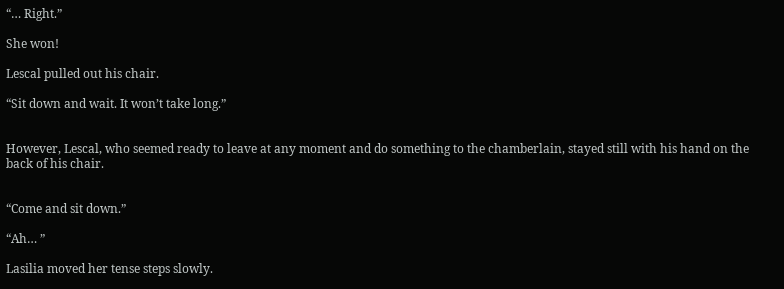“… Right.”

She won!

Lescal pulled out his chair.

“Sit down and wait. It won’t take long.”


However, Lescal, who seemed ready to leave at any moment and do something to the chamberlain, stayed still with his hand on the back of his chair.


“Come and sit down.”

“Ah… ”

Lasilia moved her tense steps slowly.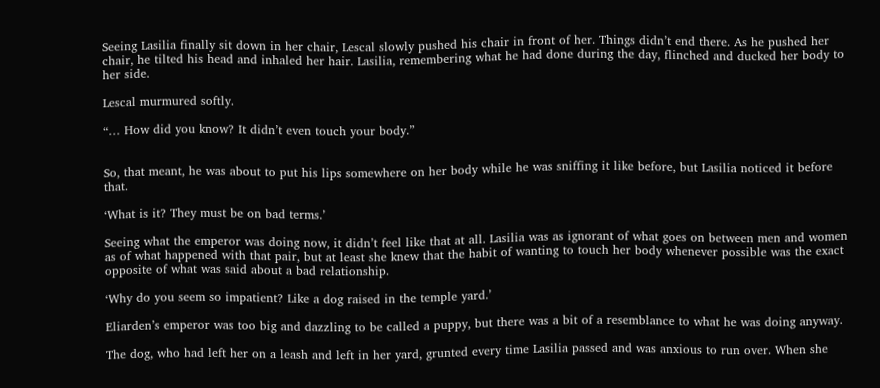Seeing Lasilia finally sit down in her chair, Lescal slowly pushed his chair in front of her. Things didn’t end there. As he pushed her chair, he tilted his head and inhaled her hair. Lasilia, remembering what he had done during the day, flinched and ducked her body to her side.

Lescal murmured softly.

“… How did you know? It didn’t even touch your body.”


So, that meant, he was about to put his lips somewhere on her body while he was sniffing it like before, but Lasilia noticed it before that.

‘What is it? They must be on bad terms.’

Seeing what the emperor was doing now, it didn’t feel like that at all. Lasilia was as ignorant of what goes on between men and women as of what happened with that pair, but at least she knew that the habit of wanting to touch her body whenever possible was the exact opposite of what was said about a bad relationship.

‘Why do you seem so impatient? Like a dog raised in the temple yard.’

Eliarden’s emperor was too big and dazzling to be called a puppy, but there was a bit of a resemblance to what he was doing anyway.

The dog, who had left her on a leash and left in her yard, grunted every time Lasilia passed and was anxious to run over. When she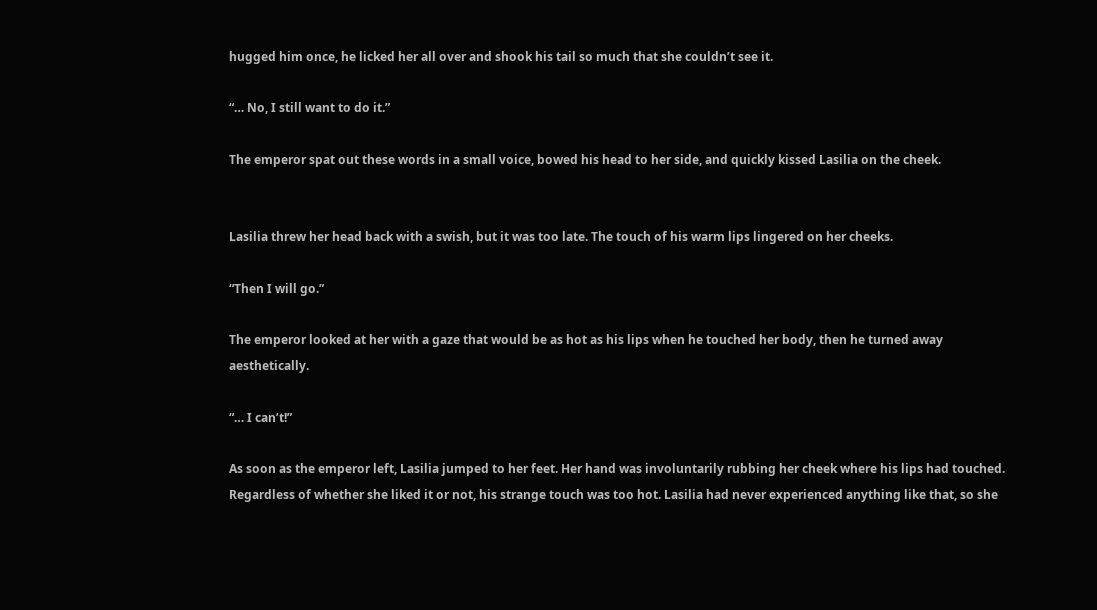hugged him once, he licked her all over and shook his tail so much that she couldn’t see it.

“… No, I still want to do it.”

The emperor spat out these words in a small voice, bowed his head to her side, and quickly kissed Lasilia on the cheek.


Lasilia threw her head back with a swish, but it was too late. The touch of his warm lips lingered on her cheeks.

“Then I will go.”

The emperor looked at her with a gaze that would be as hot as his lips when he touched her body, then he turned away aesthetically.

“… I can’t!”

As soon as the emperor left, Lasilia jumped to her feet. Her hand was involuntarily rubbing her cheek where his lips had touched. Regardless of whether she liked it or not, his strange touch was too hot. Lasilia had never experienced anything like that, so she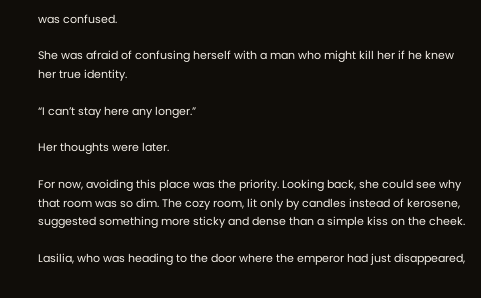was confused.

She was afraid of confusing herself with a man who might kill her if he knew her true identity.

“I can’t stay here any longer.”

Her thoughts were later.

For now, avoiding this place was the priority. Looking back, she could see why that room was so dim. The cozy room, lit only by candles instead of kerosene, suggested something more sticky and dense than a simple kiss on the cheek.

Lasilia, who was heading to the door where the emperor had just disappeared,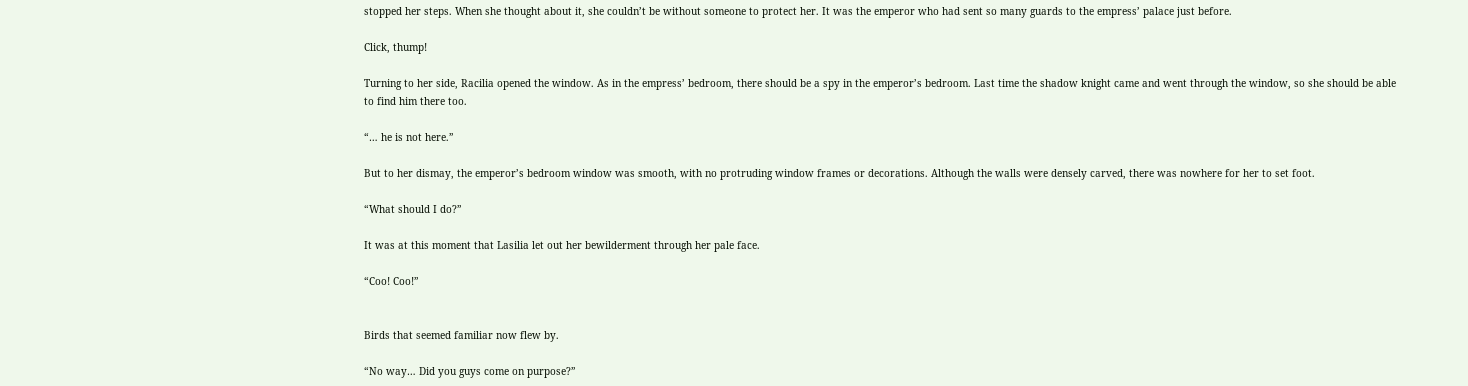stopped her steps. When she thought about it, she couldn’t be without someone to protect her. It was the emperor who had sent so many guards to the empress’ palace just before.

Click, thump!

Turning to her side, Racilia opened the window. As in the empress’ bedroom, there should be a spy in the emperor’s bedroom. Last time the shadow knight came and went through the window, so she should be able to find him there too.

“… he is not here.”

But to her dismay, the emperor’s bedroom window was smooth, with no protruding window frames or decorations. Although the walls were densely carved, there was nowhere for her to set foot.

“What should I do?”

It was at this moment that Lasilia let out her bewilderment through her pale face.

“Coo! Coo!”


Birds that seemed familiar now flew by.

“No way… Did you guys come on purpose?”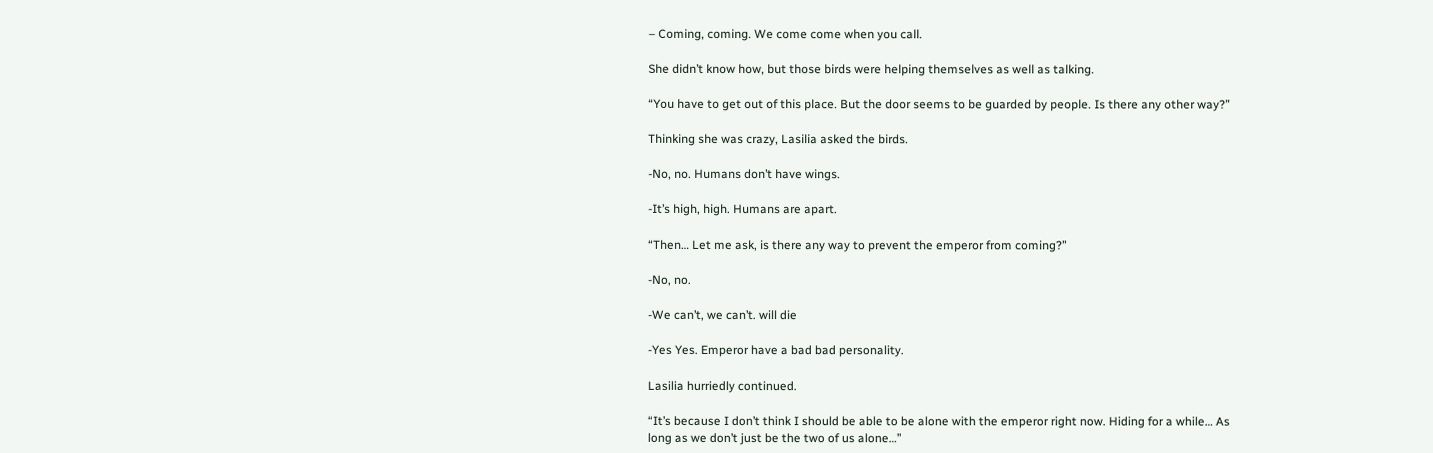– Coming, coming. We come come when you call.

She didn’t know how, but those birds were helping themselves as well as talking.

“You have to get out of this place. But the door seems to be guarded by people. Is there any other way?”

Thinking she was crazy, Lasilia asked the birds.

-No, no. Humans don’t have wings.

-It’s high, high. Humans are apart.

“Then… Let me ask, is there any way to prevent the emperor from coming?”

-No, no.

-We can’t, we can’t. will die

-Yes Yes. Emperor have a bad bad personality.

Lasilia hurriedly continued.

“It’s because I don’t think I should be able to be alone with the emperor right now. Hiding for a while… As long as we don’t just be the two of us alone…”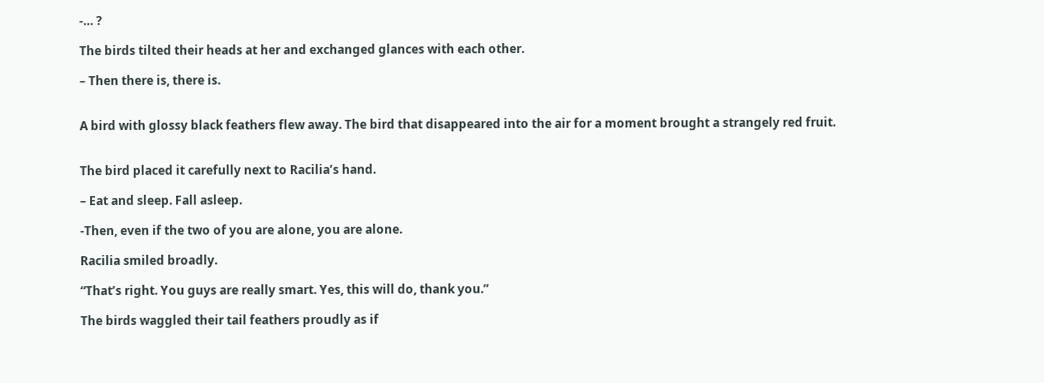-… ?

The birds tilted their heads at her and exchanged glances with each other.

– Then there is, there is.


A bird with glossy black feathers flew away. The bird that disappeared into the air for a moment brought a strangely red fruit.


The bird placed it carefully next to Racilia’s hand.

– Eat and sleep. Fall asleep.

-Then, even if the two of you are alone, you are alone.

Racilia smiled broadly.

“That’s right. You guys are really smart. Yes, this will do, thank you.”

The birds waggled their tail feathers proudly as if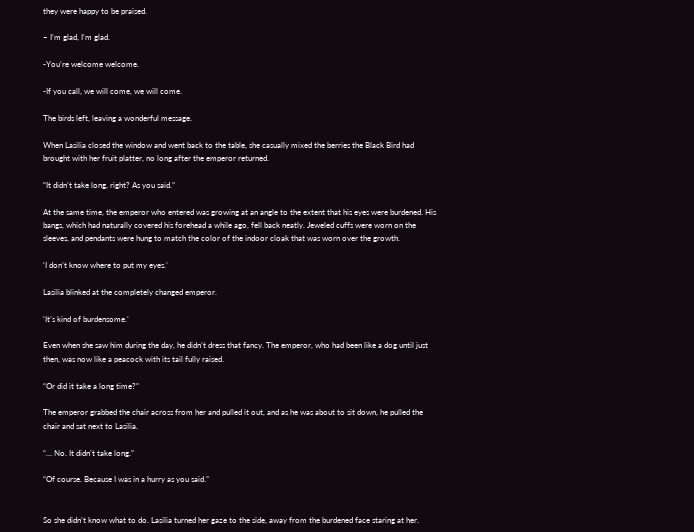they were happy to be praised.

– I’m glad, I’m glad.

-You’re welcome welcome.

-If you call, we will come, we will come.

The birds left, leaving a wonderful message.

When Lasilia closed the window and went back to the table, she casually mixed the berries the Black Bird had brought with her fruit platter, no long after the emperor returned.

“It didn’t take long, right? As you said.”

At the same time, the emperor who entered was growing at an angle to the extent that his eyes were burdened. His bangs, which had naturally covered his forehead a while ago, fell back neatly. Jeweled cuffs were worn on the sleeves, and pendants were hung to match the color of the indoor cloak that was worn over the growth.

‘I don’t know where to put my eyes.’

Lasilia blinked at the completely changed emperor.

‘It’s kind of burdensome.’

Even when she saw him during the day, he didn’t dress that fancy. The emperor, who had been like a dog until just then, was now like a peacock with its tail fully raised.

“Or did it take a long time?”

The emperor grabbed the chair across from her and pulled it out, and as he was about to sit down, he pulled the chair and sat next to Lasilia.

“… No. It didn’t take long.”

“Of course. Because I was in a hurry as you said.”


So she didn’t know what to do. Lasilia turned her gaze to the side, away from the burdened face staring at her.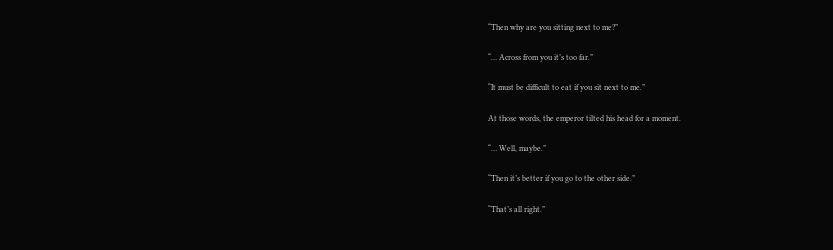“Then why are you sitting next to me?”

“… Across from you it’s too far.”

“It must be difficult to eat if you sit next to me.”

At those words, the emperor tilted his head for a moment.

“… Well, maybe.”

“Then it’s better if you go to the other side.”

“That’s all right.”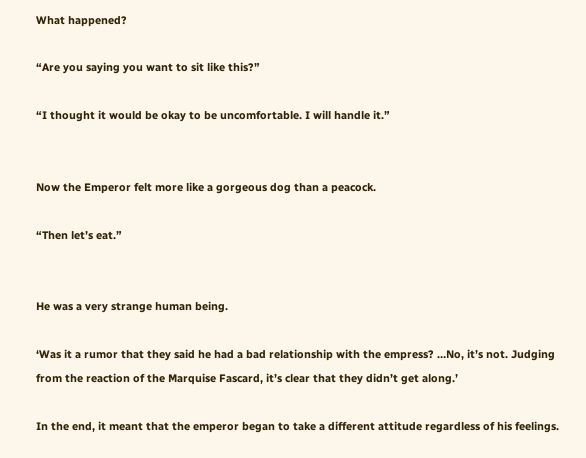What happened?

“Are you saying you want to sit like this?”

“I thought it would be okay to be uncomfortable. I will handle it.”


Now the Emperor felt more like a gorgeous dog than a peacock.

“Then let’s eat.”


He was a very strange human being.

‘Was it a rumor that they said he had a bad relationship with the empress? …No, it’s not. Judging from the reaction of the Marquise Fascard, it’s clear that they didn’t get along.’

In the end, it meant that the emperor began to take a different attitude regardless of his feelings.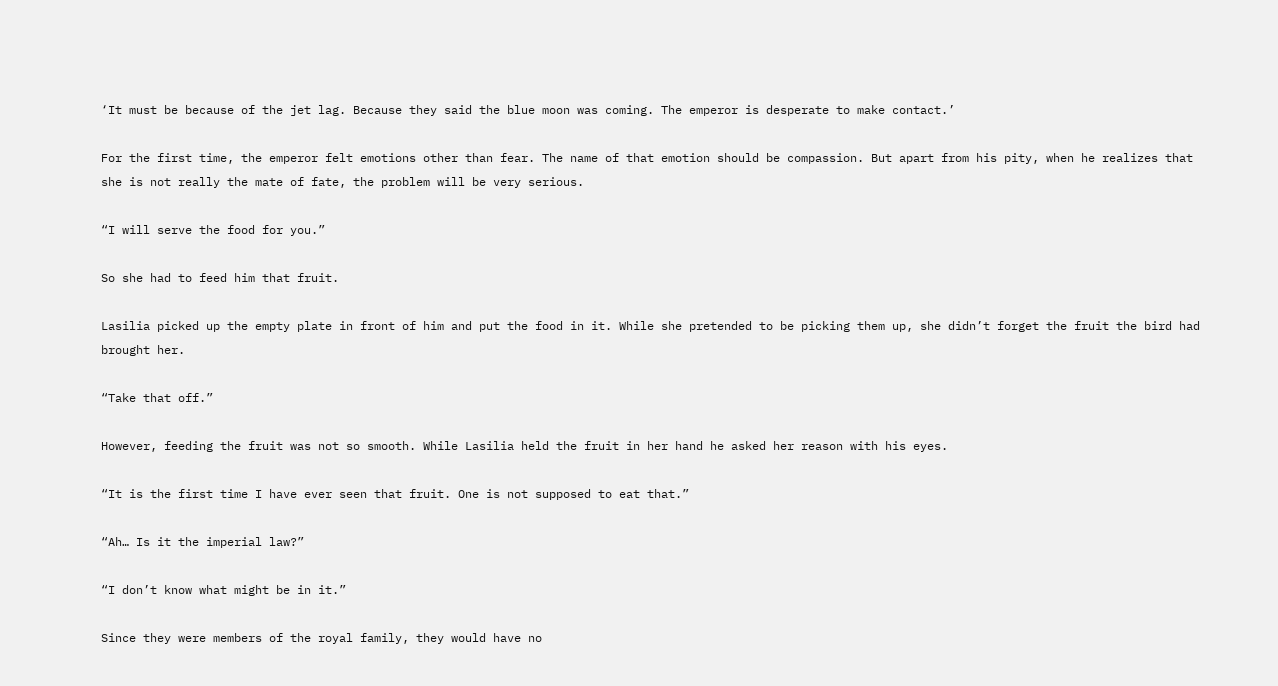‘It must be because of the jet lag. Because they said the blue moon was coming. The emperor is desperate to make contact.’

For the first time, the emperor felt emotions other than fear. The name of that emotion should be compassion. But apart from his pity, when he realizes that she is not really the mate of fate, the problem will be very serious.

“I will serve the food for you.”

So she had to feed him that fruit.

Lasilia picked up the empty plate in front of him and put the food in it. While she pretended to be picking them up, she didn’t forget the fruit the bird had brought her.

“Take that off.”

However, feeding the fruit was not so smooth. While Lasilia held the fruit in her hand he asked her reason with his eyes.

“It is the first time I have ever seen that fruit. One is not supposed to eat that.”

“Ah… Is it the imperial law?”

“I don’t know what might be in it.”

Since they were members of the royal family, they would have no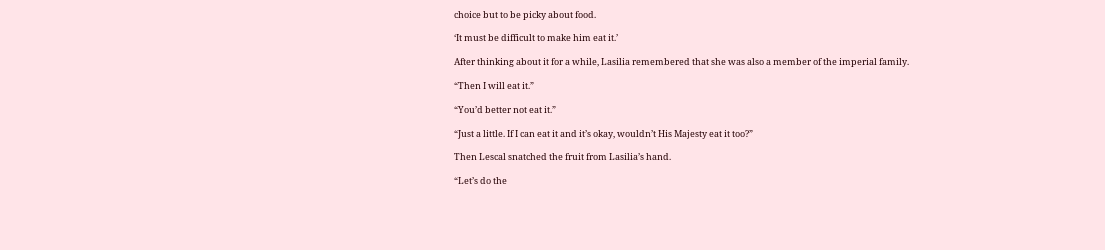choice but to be picky about food.

‘It must be difficult to make him eat it.’

After thinking about it for a while, Lasilia remembered that she was also a member of the imperial family.

“Then I will eat it.”

“You’d better not eat it.”

“Just a little. If I can eat it and it’s okay, wouldn’t His Majesty eat it too?”

Then Lescal snatched the fruit from Lasilia’s hand.

“Let’s do the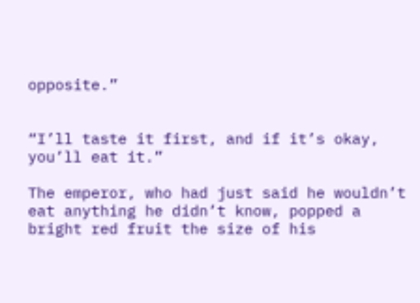opposite.”


“I’ll taste it first, and if it’s okay, you’ll eat it.”

The emperor, who had just said he wouldn’t eat anything he didn’t know, popped a bright red fruit the size of his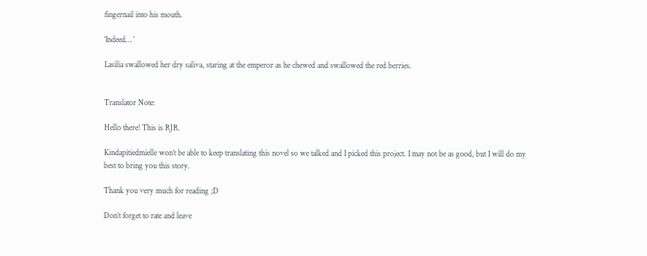fingernail into his mouth.

‘Indeed… ’

Lasilia swallowed her dry saliva, staring at the emperor as he chewed and swallowed the red berries.


Translator Note:

Hello there! This is RJR.

Kindapitiedmielle won’t be able to keep translating this novel so we talked and I picked this project. I may not be as good, but I will do my best to bring you this story.

Thank you very much for reading ;D

Don’t forget to rate and leave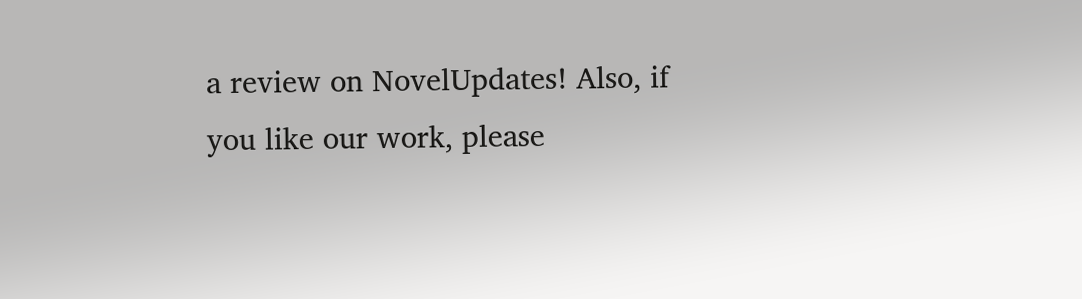a review on NovelUpdates! Also, if you like our work, please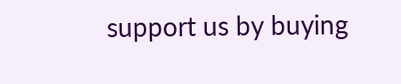support us by buying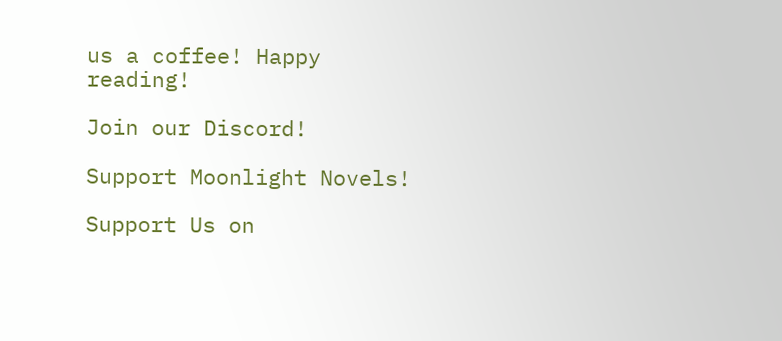us a coffee! Happy reading!

Join our Discord!

Support Moonlight Novels!

Support Us on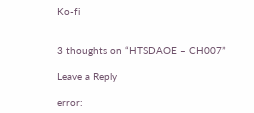Ko-fi


3 thoughts on “HTSDAOE – CH007”

Leave a Reply

error: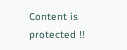Content is protected !!